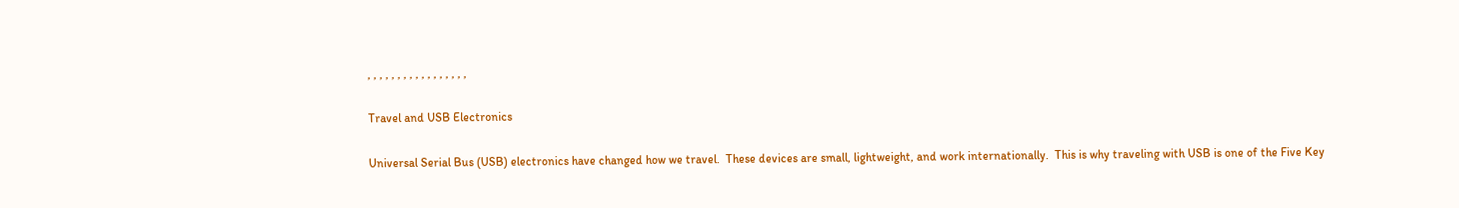, , , , , , , , , , , , , , , , ,

Travel and USB Electronics

Universal Serial Bus (USB) electronics have changed how we travel.  These devices are small, lightweight, and work internationally.  This is why traveling with USB is one of the Five Key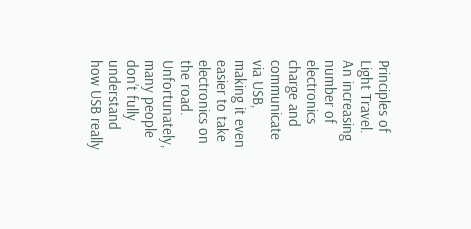Principles of Light Travel.  An increasing number of electronics charge and communicate via USB, making it even easier to take electronics on the road.  Unfortunately, many people don’t fully understand how USB really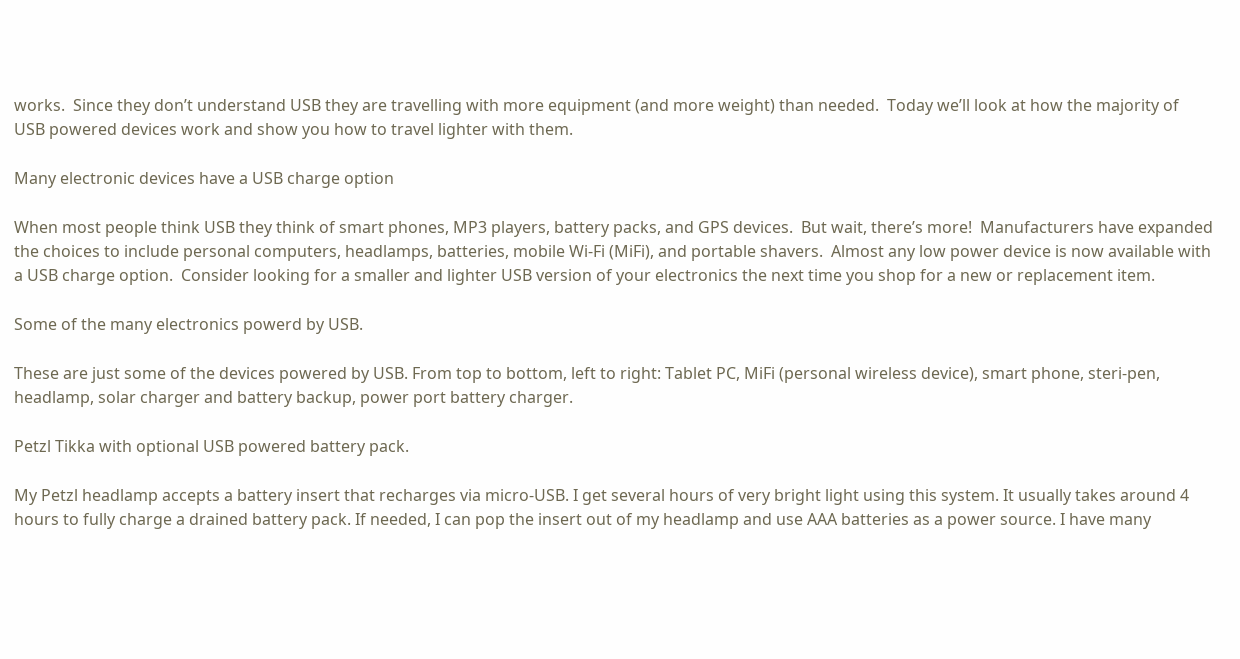works.  Since they don’t understand USB they are travelling with more equipment (and more weight) than needed.  Today we’ll look at how the majority of USB powered devices work and show you how to travel lighter with them.

Many electronic devices have a USB charge option

When most people think USB they think of smart phones, MP3 players, battery packs, and GPS devices.  But wait, there’s more!  Manufacturers have expanded the choices to include personal computers, headlamps, batteries, mobile Wi-Fi (MiFi), and portable shavers.  Almost any low power device is now available with a USB charge option.  Consider looking for a smaller and lighter USB version of your electronics the next time you shop for a new or replacement item.

Some of the many electronics powerd by USB.

These are just some of the devices powered by USB. From top to bottom, left to right: Tablet PC, MiFi (personal wireless device), smart phone, steri-pen, headlamp, solar charger and battery backup, power port battery charger.

Petzl Tikka with optional USB powered battery pack.

My Petzl headlamp accepts a battery insert that recharges via micro-USB. I get several hours of very bright light using this system. It usually takes around 4 hours to fully charge a drained battery pack. If needed, I can pop the insert out of my headlamp and use AAA batteries as a power source. I have many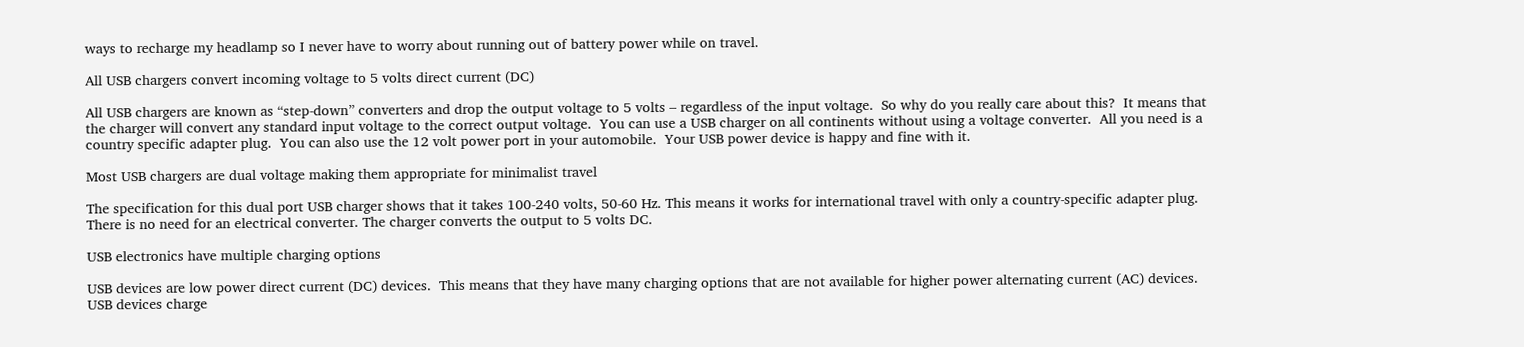ways to recharge my headlamp so I never have to worry about running out of battery power while on travel.

All USB chargers convert incoming voltage to 5 volts direct current (DC)

All USB chargers are known as “step-down” converters and drop the output voltage to 5 volts – regardless of the input voltage.  So why do you really care about this?  It means that the charger will convert any standard input voltage to the correct output voltage.  You can use a USB charger on all continents without using a voltage converter.  All you need is a country specific adapter plug.  You can also use the 12 volt power port in your automobile.  Your USB power device is happy and fine with it.

Most USB chargers are dual voltage making them appropriate for minimalist travel

The specification for this dual port USB charger shows that it takes 100-240 volts, 50-60 Hz. This means it works for international travel with only a country-specific adapter plug. There is no need for an electrical converter. The charger converts the output to 5 volts DC.

USB electronics have multiple charging options

USB devices are low power direct current (DC) devices.  This means that they have many charging options that are not available for higher power alternating current (AC) devices.  USB devices charge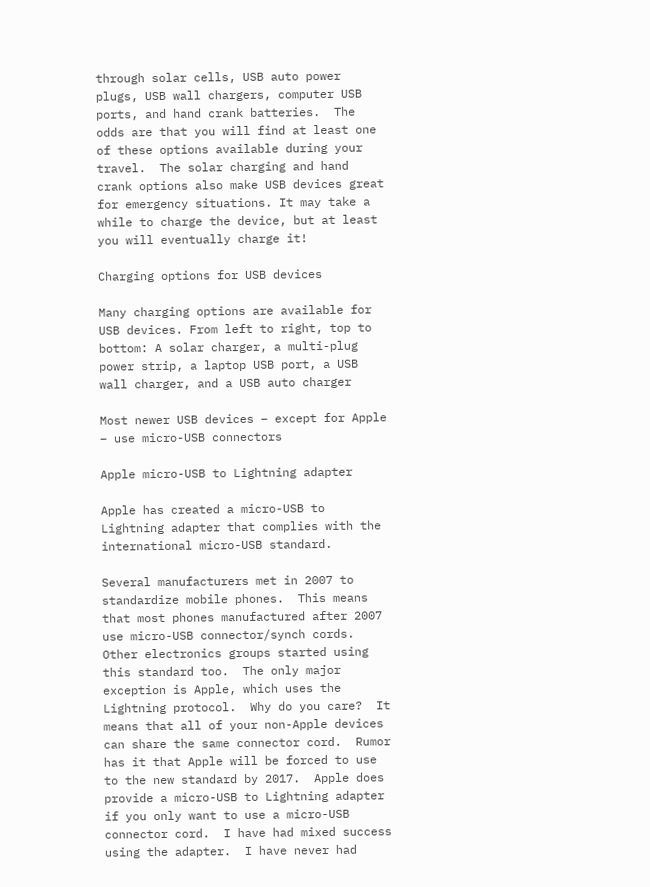through solar cells, USB auto power plugs, USB wall chargers, computer USB ports, and hand crank batteries.  The odds are that you will find at least one of these options available during your travel.  The solar charging and hand crank options also make USB devices great for emergency situations. It may take a while to charge the device, but at least you will eventually charge it!

Charging options for USB devices

Many charging options are available for USB devices. From left to right, top to bottom: A solar charger, a multi-plug power strip, a laptop USB port, a USB wall charger, and a USB auto charger

Most newer USB devices – except for Apple – use micro-USB connectors

Apple micro-USB to Lightning adapter

Apple has created a micro-USB to Lightning adapter that complies with the international micro-USB standard.

Several manufacturers met in 2007 to standardize mobile phones.  This means that most phones manufactured after 2007 use micro-USB connector/synch cords.  Other electronics groups started using this standard too.  The only major exception is Apple, which uses the Lightning protocol.  Why do you care?  It means that all of your non-Apple devices can share the same connector cord.  Rumor has it that Apple will be forced to use to the new standard by 2017.  Apple does provide a micro-USB to Lightning adapter if you only want to use a micro-USB connector cord.  I have had mixed success using the adapter.  I have never had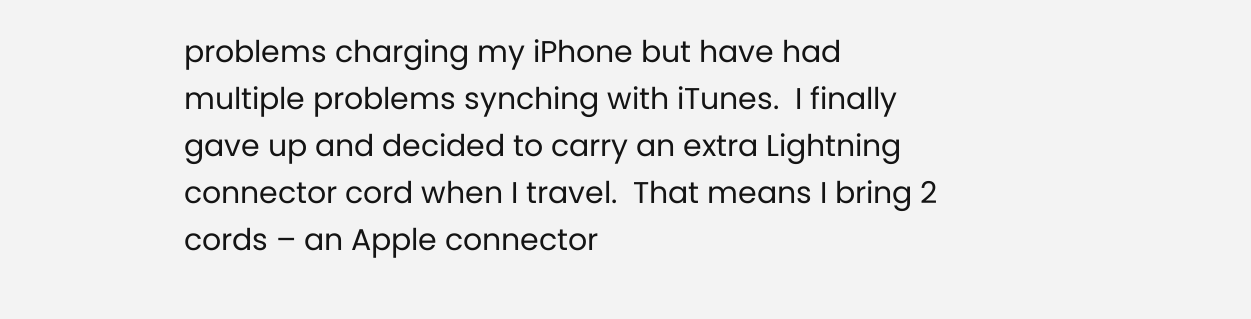problems charging my iPhone but have had multiple problems synching with iTunes.  I finally gave up and decided to carry an extra Lightning connector cord when I travel.  That means I bring 2 cords – an Apple connector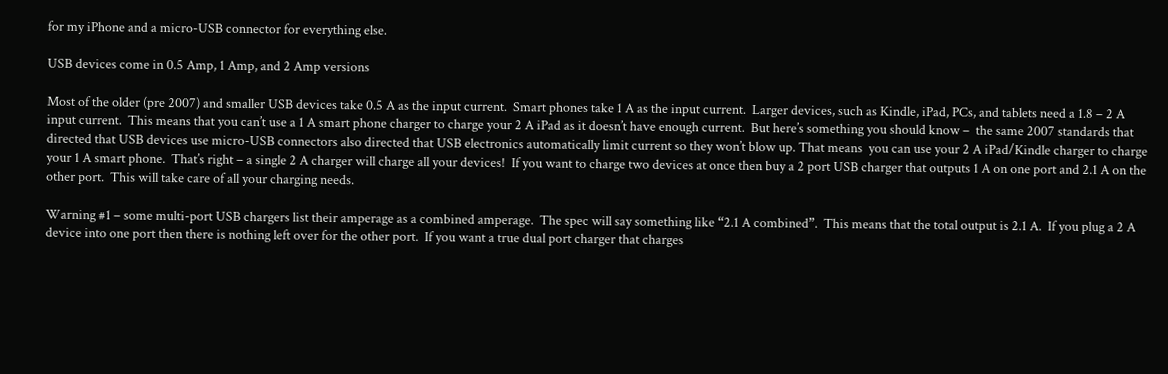for my iPhone and a micro-USB connector for everything else.

USB devices come in 0.5 Amp, 1 Amp, and 2 Amp versions

Most of the older (pre 2007) and smaller USB devices take 0.5 A as the input current.  Smart phones take 1 A as the input current.  Larger devices, such as Kindle, iPad, PCs, and tablets need a 1.8 – 2 A input current.  This means that you can’t use a 1 A smart phone charger to charge your 2 A iPad as it doesn’t have enough current.  But here’s something you should know –  the same 2007 standards that directed that USB devices use micro-USB connectors also directed that USB electronics automatically limit current so they won’t blow up. That means  you can use your 2 A iPad/Kindle charger to charge your 1 A smart phone.  That’s right – a single 2 A charger will charge all your devices!  If you want to charge two devices at once then buy a 2 port USB charger that outputs 1 A on one port and 2.1 A on the other port.  This will take care of all your charging needs.

Warning #1 – some multi-port USB chargers list their amperage as a combined amperage.  The spec will say something like “2.1 A combined”.  This means that the total output is 2.1 A.  If you plug a 2 A device into one port then there is nothing left over for the other port.  If you want a true dual port charger that charges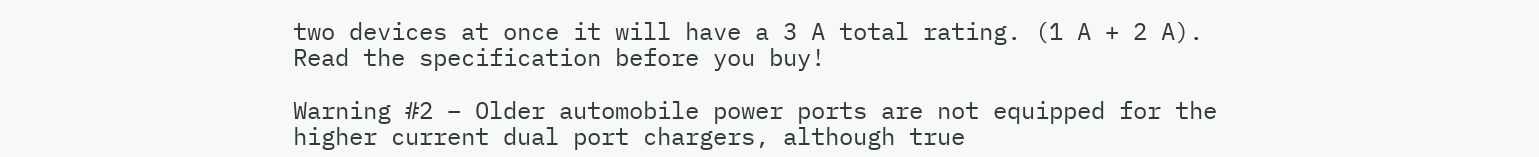two devices at once it will have a 3 A total rating. (1 A + 2 A).  Read the specification before you buy!

Warning #2 – Older automobile power ports are not equipped for the higher current dual port chargers, although true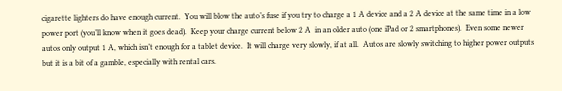cigarette lighters do have enough current.  You will blow the auto’s fuse if you try to charge a 1 A device and a 2 A device at the same time in a low power port (you’ll know when it goes dead).  Keep your charge current below 2 A  in an older auto (one iPad or 2 smartphones).  Even some newer autos only output 1 A, which isn’t enough for a tablet device.  It will charge very slowly, if at all.  Autos are slowly switching to higher power outputs but it is a bit of a gamble, especially with rental cars.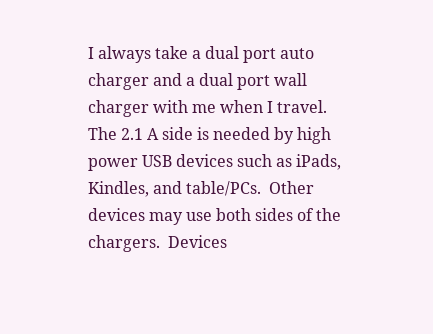I always take a dual port auto charger and a dual port wall charger with me when I travel.  The 2.1 A side is needed by high power USB devices such as iPads, Kindles, and table/PCs.  Other devices may use both sides of the chargers.  Devices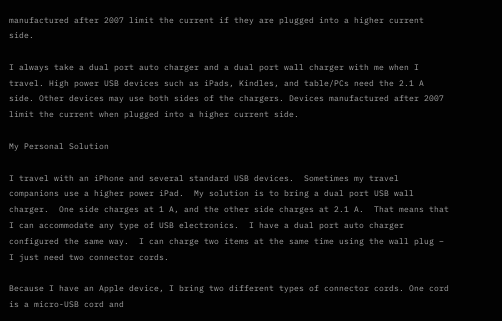manufactured after 2007 limit the current if they are plugged into a higher current side.

I always take a dual port auto charger and a dual port wall charger with me when I travel. High power USB devices such as iPads, Kindles, and table/PCs need the 2.1 A side. Other devices may use both sides of the chargers. Devices manufactured after 2007 limit the current when plugged into a higher current side.

My Personal Solution

I travel with an iPhone and several standard USB devices.  Sometimes my travel companions use a higher power iPad.  My solution is to bring a dual port USB wall charger.  One side charges at 1 A, and the other side charges at 2.1 A.  That means that I can accommodate any type of USB electronics.  I have a dual port auto charger configured the same way.  I can charge two items at the same time using the wall plug – I just need two connector cords.

Because I have an Apple device, I bring two different types of connector cords. One cord is a micro-USB cord and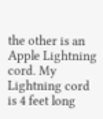the other is an Apple Lightning cord. My Lightning cord is 4 feet long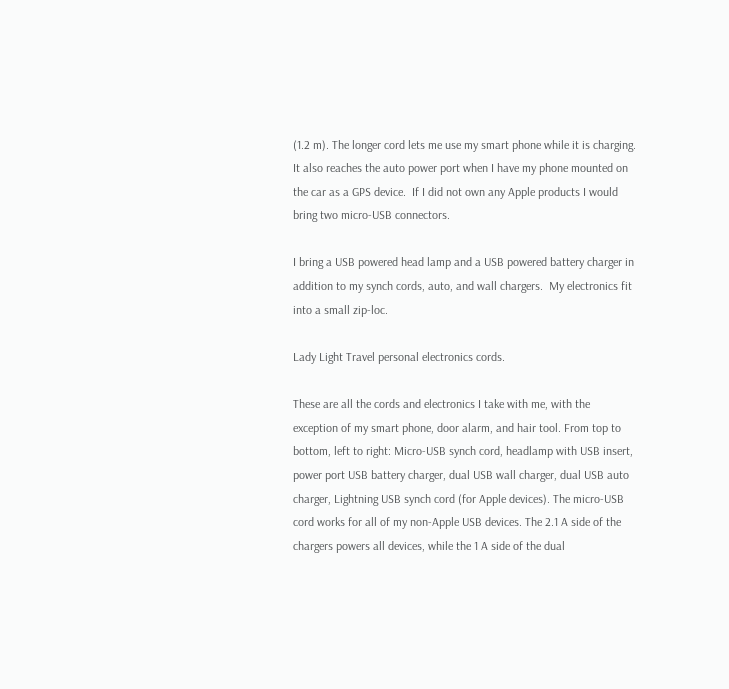(1.2 m). The longer cord lets me use my smart phone while it is charging. It also reaches the auto power port when I have my phone mounted on the car as a GPS device.  If I did not own any Apple products I would bring two micro-USB connectors.

I bring a USB powered head lamp and a USB powered battery charger in addition to my synch cords, auto, and wall chargers.  My electronics fit into a small zip-loc.

Lady Light Travel personal electronics cords.

These are all the cords and electronics I take with me, with the exception of my smart phone, door alarm, and hair tool. From top to bottom, left to right: Micro-USB synch cord, headlamp with USB insert, power port USB battery charger, dual USB wall charger, dual USB auto charger, Lightning USB synch cord (for Apple devices). The micro-USB cord works for all of my non-Apple USB devices. The 2.1 A side of the chargers powers all devices, while the 1 A side of the dual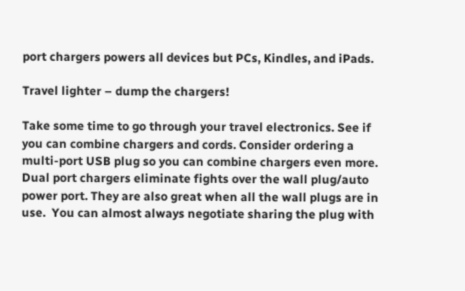port chargers powers all devices but PCs, Kindles, and iPads.

Travel lighter – dump the chargers!

Take some time to go through your travel electronics. See if you can combine chargers and cords. Consider ordering a multi-port USB plug so you can combine chargers even more. Dual port chargers eliminate fights over the wall plug/auto power port. They are also great when all the wall plugs are in use.  You can almost always negotiate sharing the plug with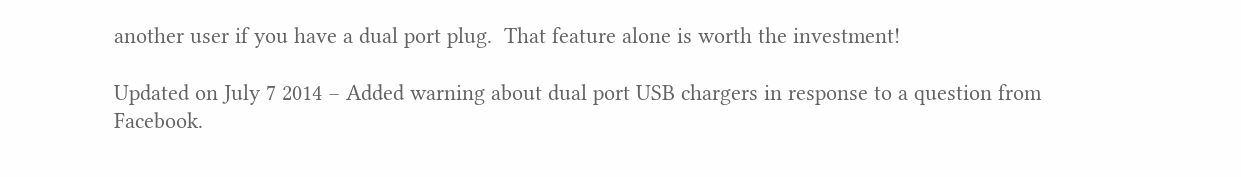another user if you have a dual port plug.  That feature alone is worth the investment!

Updated on July 7 2014 – Added warning about dual port USB chargers in response to a question from Facebook.